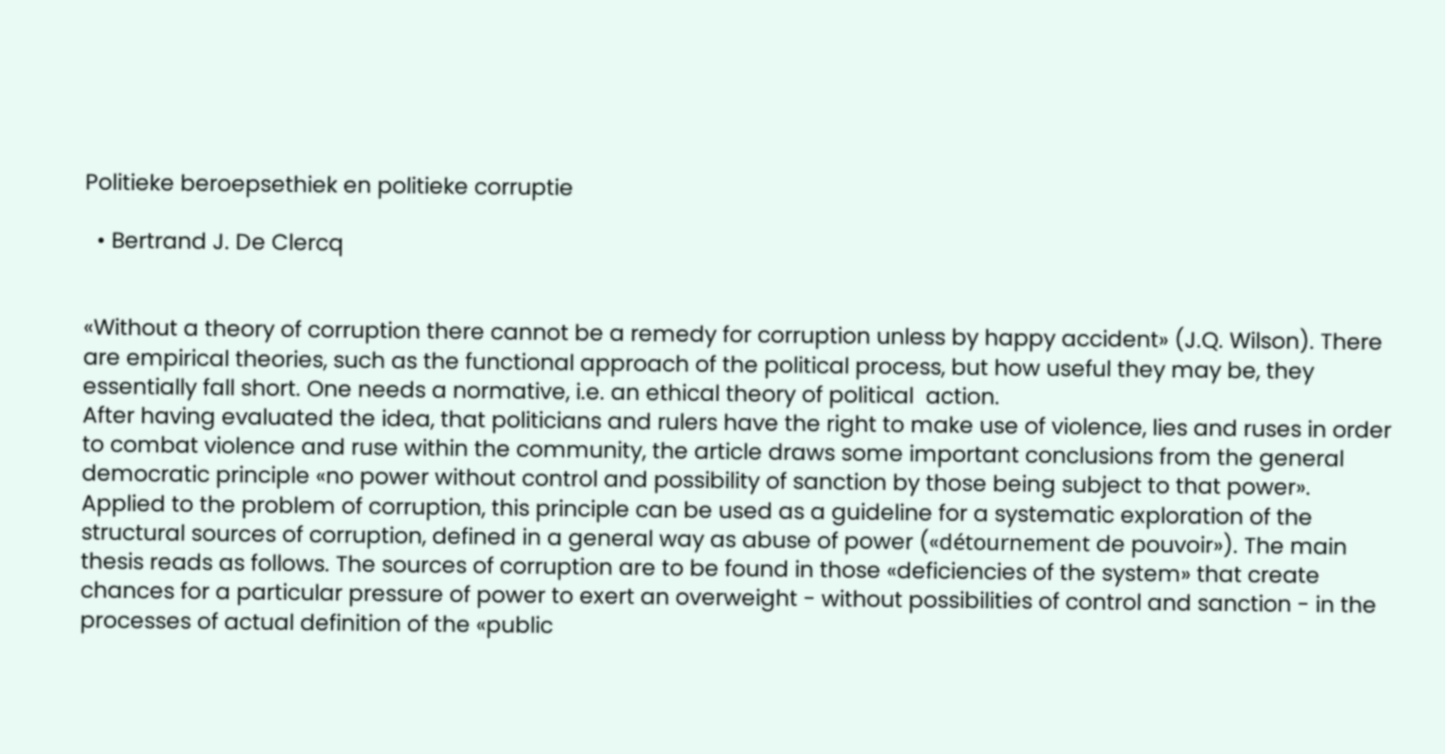Politieke beroepsethiek en politieke corruptie

  • Bertrand J. De Clercq


«Without a theory of corruption there cannot be a remedy for corruption unless by happy accident» (J.Q. Wilson). There are empirical theories, such as the functional approach of the political process, but how useful they may be, they essentially fall short. One needs a normative, i.e. an ethical theory of political  action.
After having evaluated the idea, that politicians and rulers have the right to make use of violence, lies and ruses in order to combat violence and ruse within the community, the article draws some important conclusions from the general democratic principle «no power without control and possibility of sanction by those being subject to that power».
Applied to the problem of corruption, this principle can be used as a guideline for a systematic exploration of the structural sources of corruption, defined in a general way as abuse of power («détournement de pouvoir»). The main thesis reads as follows. The sources of corruption are to be found in those «deficiencies of the system» that create chances for a particular pressure of power to exert an overweight - without possibilities of control and sanction - in the processes of actual definition of the «public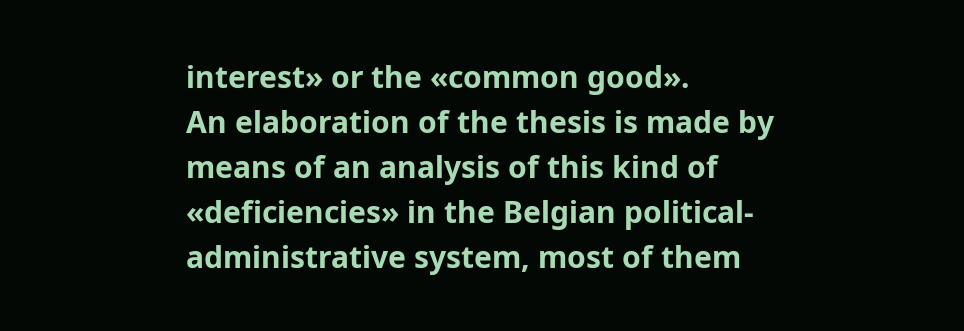interest» or the «common good».
An elaboration of the thesis is made by means of an analysis of this kind of «deficiencies» in the Belgian political-administrative system, most of them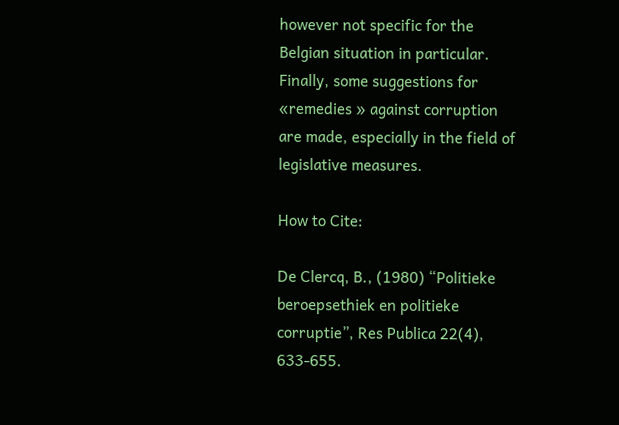however not specific for the Belgian situation in particular.
Finally, some suggestions for «remedies » against corruption are made, especially in the field of legislative measures.

How to Cite:

De Clercq, B., (1980) “Politieke beroepsethiek en politieke corruptie”, Res Publica 22(4), 633-655.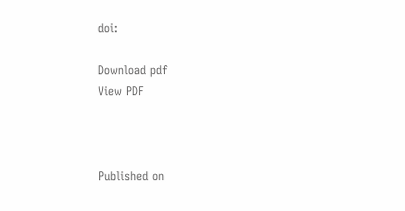doi:

Download pdf
View PDF



Published on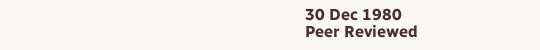30 Dec 1980
Peer Reviewed